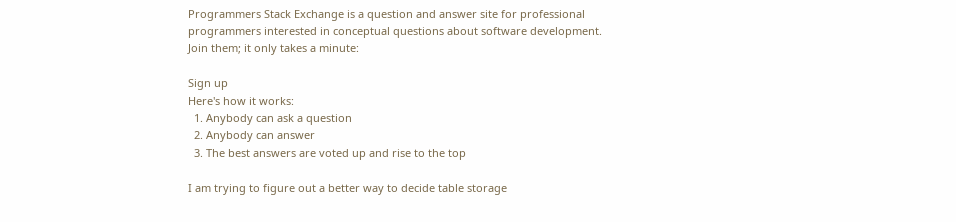Programmers Stack Exchange is a question and answer site for professional programmers interested in conceptual questions about software development. Join them; it only takes a minute:

Sign up
Here's how it works:
  1. Anybody can ask a question
  2. Anybody can answer
  3. The best answers are voted up and rise to the top

I am trying to figure out a better way to decide table storage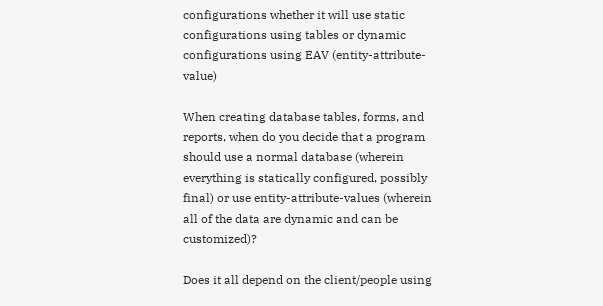configurations whether it will use static configurations using tables or dynamic configurations using EAV (entity-attribute-value)

When creating database tables, forms, and reports, when do you decide that a program should use a normal database (wherein everything is statically configured, possibly final) or use entity-attribute-values (wherein all of the data are dynamic and can be customized)?

Does it all depend on the client/people using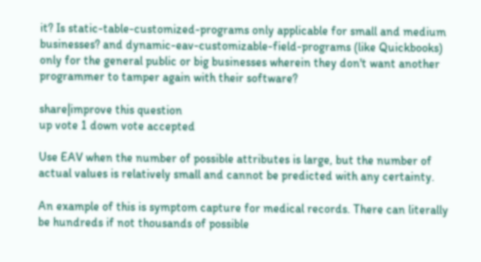it? Is static-table-customized-programs only applicable for small and medium businesses? and dynamic-eav-customizable-field-programs (like Quickbooks) only for the general public or big businesses wherein they don't want another programmer to tamper again with their software?

share|improve this question
up vote 1 down vote accepted

Use EAV when the number of possible attributes is large, but the number of actual values is relatively small and cannot be predicted with any certainty.

An example of this is symptom capture for medical records. There can literally be hundreds if not thousands of possible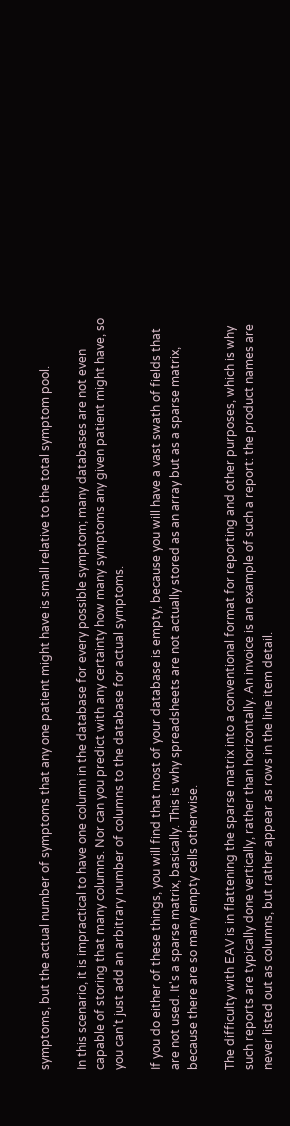symptoms, but the actual number of symptoms that any one patient might have is small relative to the total symptom pool.

In this scenario, it is impractical to have one column in the database for every possible symptom; many databases are not even capable of storing that many columns. Nor can you predict with any certainty how many symptoms any given patient might have, so you can't just add an arbitrary number of columns to the database for actual symptoms.

If you do either of these things, you will find that most of your database is empty, because you will have a vast swath of fields that are not used. It's a sparse matrix, basically. This is why spreadsheets are not actually stored as an array but as a sparse matrix, because there are so many empty cells otherwise.

The difficulty with EAV is in flattening the sparse matrix into a conventional format for reporting and other purposes, which is why such reports are typically done vertically, rather than horizontally. An invoice is an example of such a report: the product names are never listed out as columns, but rather appear as rows in the line item detail.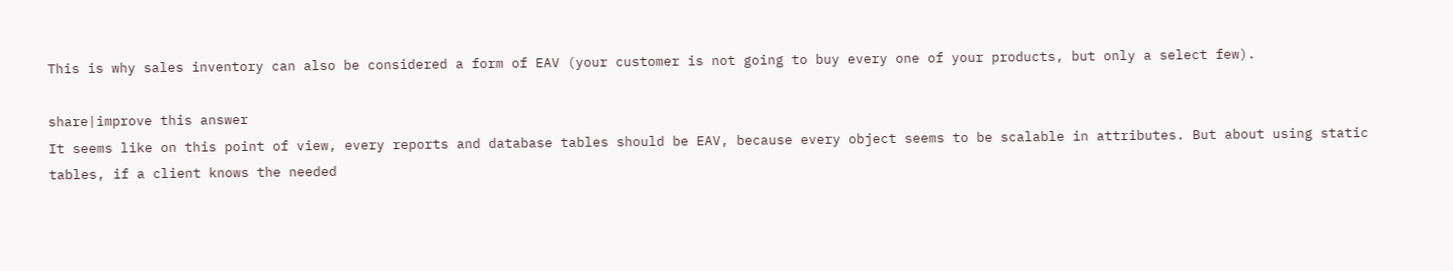This is why sales inventory can also be considered a form of EAV (your customer is not going to buy every one of your products, but only a select few).

share|improve this answer
It seems like on this point of view, every reports and database tables should be EAV, because every object seems to be scalable in attributes. But about using static tables, if a client knows the needed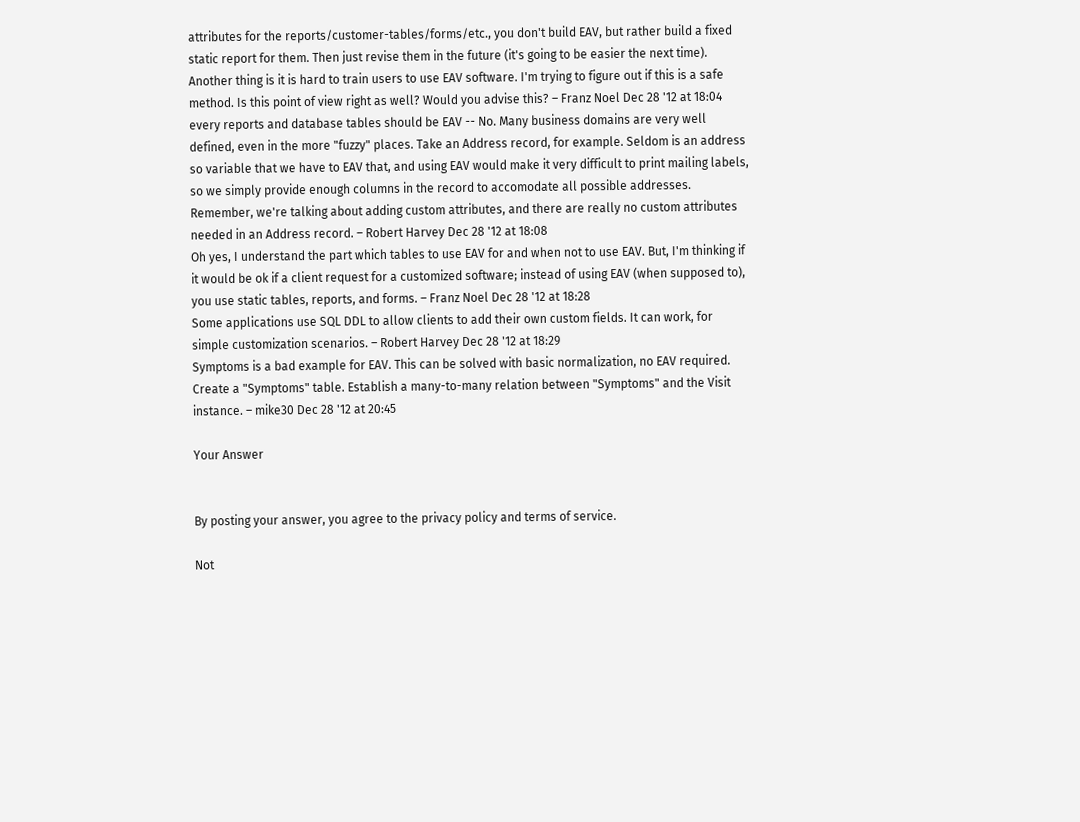attributes for the reports/customer-tables/forms/etc., you don't build EAV, but rather build a fixed static report for them. Then just revise them in the future (it's going to be easier the next time). Another thing is it is hard to train users to use EAV software. I'm trying to figure out if this is a safe method. Is this point of view right as well? Would you advise this? – Franz Noel Dec 28 '12 at 18:04
every reports and database tables should be EAV -- No. Many business domains are very well defined, even in the more "fuzzy" places. Take an Address record, for example. Seldom is an address so variable that we have to EAV that, and using EAV would make it very difficult to print mailing labels, so we simply provide enough columns in the record to accomodate all possible addresses. Remember, we're talking about adding custom attributes, and there are really no custom attributes needed in an Address record. – Robert Harvey Dec 28 '12 at 18:08
Oh yes, I understand the part which tables to use EAV for and when not to use EAV. But, I'm thinking if it would be ok if a client request for a customized software; instead of using EAV (when supposed to), you use static tables, reports, and forms. – Franz Noel Dec 28 '12 at 18:28
Some applications use SQL DDL to allow clients to add their own custom fields. It can work, for simple customization scenarios. – Robert Harvey Dec 28 '12 at 18:29
Symptoms is a bad example for EAV. This can be solved with basic normalization, no EAV required. Create a "Symptoms" table. Establish a many-to-many relation between "Symptoms" and the Visit instance. – mike30 Dec 28 '12 at 20:45

Your Answer


By posting your answer, you agree to the privacy policy and terms of service.

Not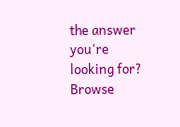the answer you're looking for? Browse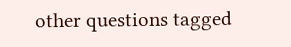other questions tagged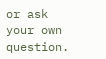or ask your own question.